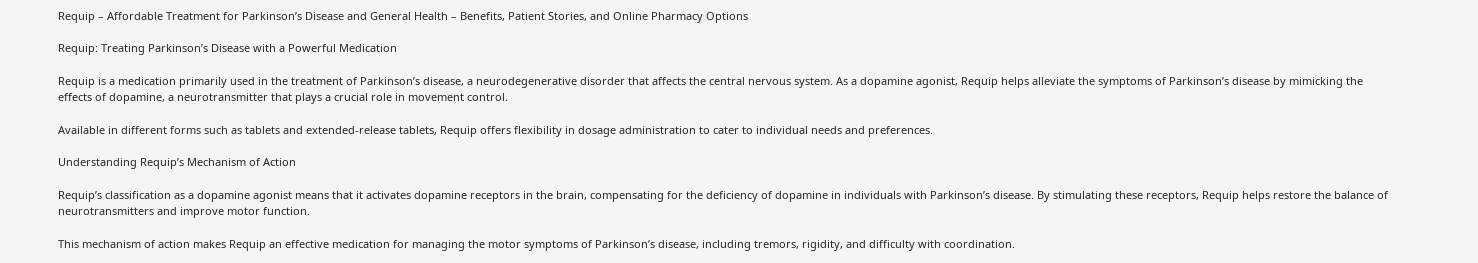Requip – Affordable Treatment for Parkinson’s Disease and General Health – Benefits, Patient Stories, and Online Pharmacy Options

Requip: Treating Parkinson’s Disease with a Powerful Medication

Requip is a medication primarily used in the treatment of Parkinson’s disease, a neurodegenerative disorder that affects the central nervous system. As a dopamine agonist, Requip helps alleviate the symptoms of Parkinson’s disease by mimicking the effects of dopamine, a neurotransmitter that plays a crucial role in movement control.

Available in different forms such as tablets and extended-release tablets, Requip offers flexibility in dosage administration to cater to individual needs and preferences.

Understanding Requip’s Mechanism of Action

Requip’s classification as a dopamine agonist means that it activates dopamine receptors in the brain, compensating for the deficiency of dopamine in individuals with Parkinson’s disease. By stimulating these receptors, Requip helps restore the balance of neurotransmitters and improve motor function.

This mechanism of action makes Requip an effective medication for managing the motor symptoms of Parkinson’s disease, including tremors, rigidity, and difficulty with coordination.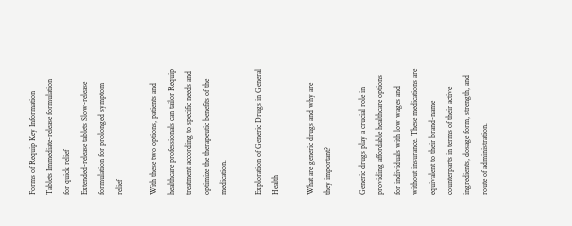Forms of Requip Key Information
Tablets Immediate-release formulation for quick relief
Extended-release tablets Slow-release formulation for prolonged symptom relief

With these two options, patients and healthcare professionals can tailor Requip treatment according to specific needs and optimize the therapeutic benefits of the medication.

Exploration of Generic Drugs in General Health

What are generic drugs and why are they important?

Generic drugs play a crucial role in providing affordable healthcare options for individuals with low wages and without insurance. These medications are equivalent to their brand-name counterparts in terms of their active ingredients, dosage form, strength, and route of administration.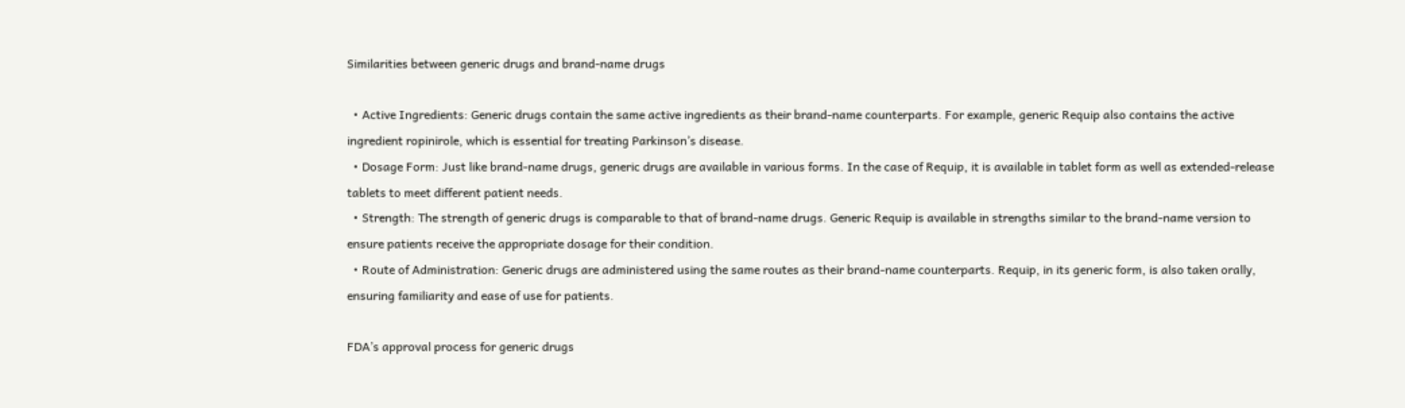Similarities between generic drugs and brand-name drugs

  • Active Ingredients: Generic drugs contain the same active ingredients as their brand-name counterparts. For example, generic Requip also contains the active ingredient ropinirole, which is essential for treating Parkinson’s disease.
  • Dosage Form: Just like brand-name drugs, generic drugs are available in various forms. In the case of Requip, it is available in tablet form as well as extended-release tablets to meet different patient needs.
  • Strength: The strength of generic drugs is comparable to that of brand-name drugs. Generic Requip is available in strengths similar to the brand-name version to ensure patients receive the appropriate dosage for their condition.
  • Route of Administration: Generic drugs are administered using the same routes as their brand-name counterparts. Requip, in its generic form, is also taken orally, ensuring familiarity and ease of use for patients.

FDA’s approval process for generic drugs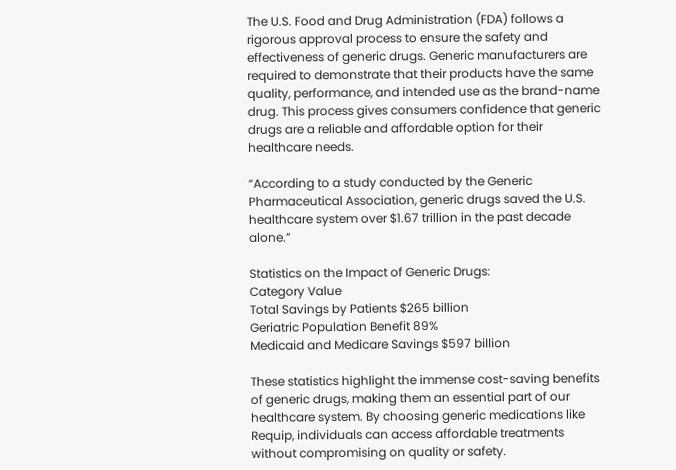The U.S. Food and Drug Administration (FDA) follows a rigorous approval process to ensure the safety and effectiveness of generic drugs. Generic manufacturers are required to demonstrate that their products have the same quality, performance, and intended use as the brand-name drug. This process gives consumers confidence that generic drugs are a reliable and affordable option for their healthcare needs.

“According to a study conducted by the Generic Pharmaceutical Association, generic drugs saved the U.S. healthcare system over $1.67 trillion in the past decade alone.”

Statistics on the Impact of Generic Drugs:
Category Value
Total Savings by Patients $265 billion
Geriatric Population Benefit 89%
Medicaid and Medicare Savings $597 billion

These statistics highlight the immense cost-saving benefits of generic drugs, making them an essential part of our healthcare system. By choosing generic medications like Requip, individuals can access affordable treatments without compromising on quality or safety.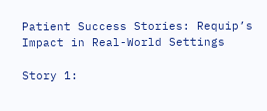Patient Success Stories: Requip’s Impact in Real-World Settings

Story 1: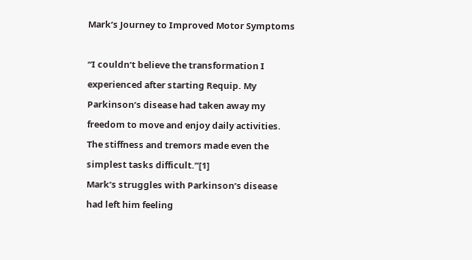Mark’s Journey to Improved Motor Symptoms

“I couldn’t believe the transformation I experienced after starting Requip. My Parkinson’s disease had taken away my freedom to move and enjoy daily activities. The stiffness and tremors made even the simplest tasks difficult.”[1]
Mark’s struggles with Parkinson’s disease had left him feeling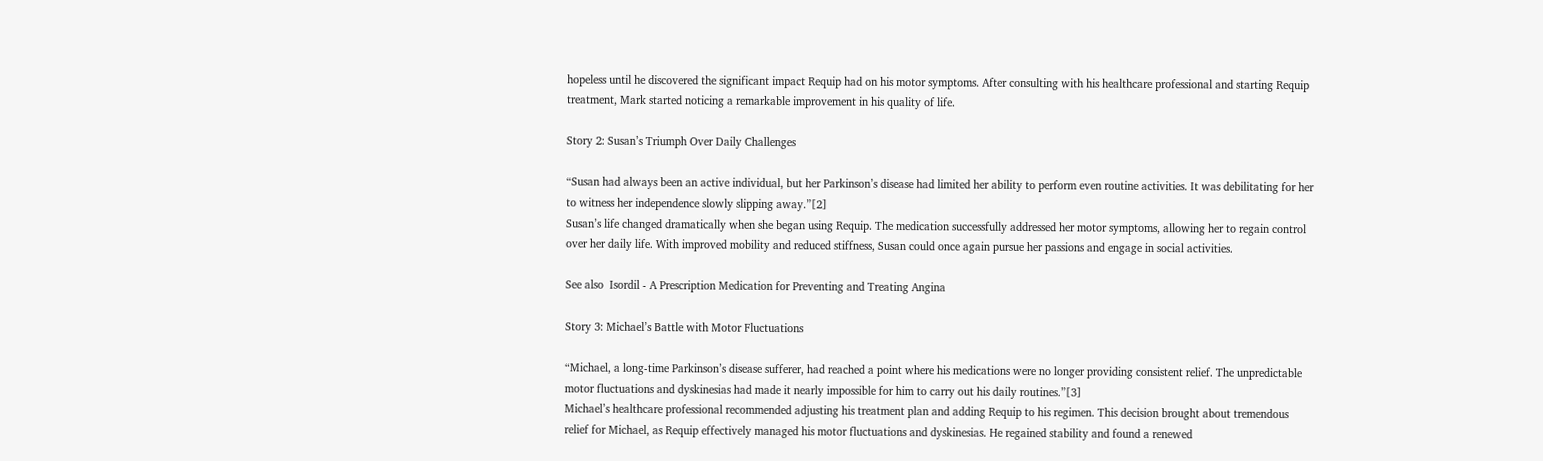hopeless until he discovered the significant impact Requip had on his motor symptoms. After consulting with his healthcare professional and starting Requip treatment, Mark started noticing a remarkable improvement in his quality of life.

Story 2: Susan’s Triumph Over Daily Challenges

“Susan had always been an active individual, but her Parkinson’s disease had limited her ability to perform even routine activities. It was debilitating for her to witness her independence slowly slipping away.”[2]
Susan’s life changed dramatically when she began using Requip. The medication successfully addressed her motor symptoms, allowing her to regain control over her daily life. With improved mobility and reduced stiffness, Susan could once again pursue her passions and engage in social activities.

See also  Isordil - A Prescription Medication for Preventing and Treating Angina

Story 3: Michael’s Battle with Motor Fluctuations

“Michael, a long-time Parkinson’s disease sufferer, had reached a point where his medications were no longer providing consistent relief. The unpredictable motor fluctuations and dyskinesias had made it nearly impossible for him to carry out his daily routines.”[3]
Michael’s healthcare professional recommended adjusting his treatment plan and adding Requip to his regimen. This decision brought about tremendous relief for Michael, as Requip effectively managed his motor fluctuations and dyskinesias. He regained stability and found a renewed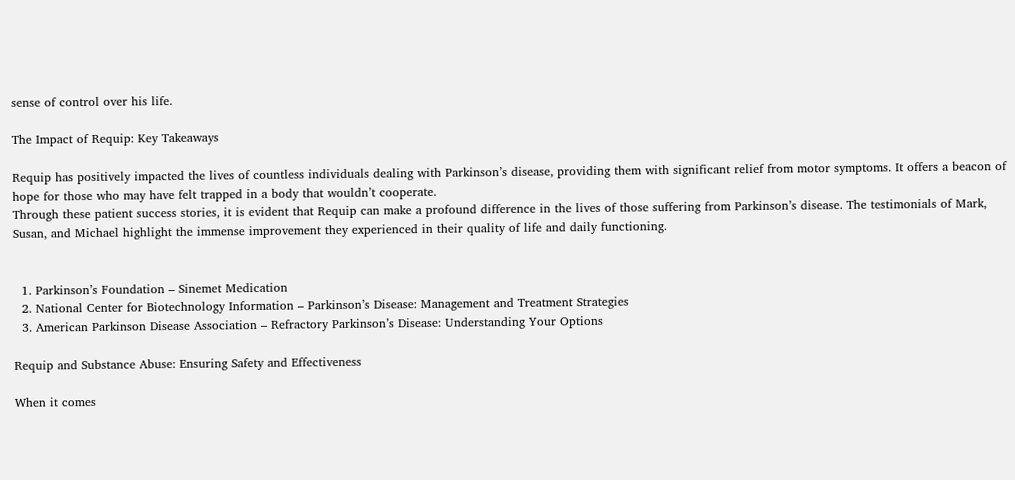sense of control over his life.

The Impact of Requip: Key Takeaways

Requip has positively impacted the lives of countless individuals dealing with Parkinson’s disease, providing them with significant relief from motor symptoms. It offers a beacon of hope for those who may have felt trapped in a body that wouldn’t cooperate.
Through these patient success stories, it is evident that Requip can make a profound difference in the lives of those suffering from Parkinson’s disease. The testimonials of Mark, Susan, and Michael highlight the immense improvement they experienced in their quality of life and daily functioning.


  1. Parkinson’s Foundation – Sinemet Medication
  2. National Center for Biotechnology Information – Parkinson’s Disease: Management and Treatment Strategies
  3. American Parkinson Disease Association – Refractory Parkinson’s Disease: Understanding Your Options

Requip and Substance Abuse: Ensuring Safety and Effectiveness

When it comes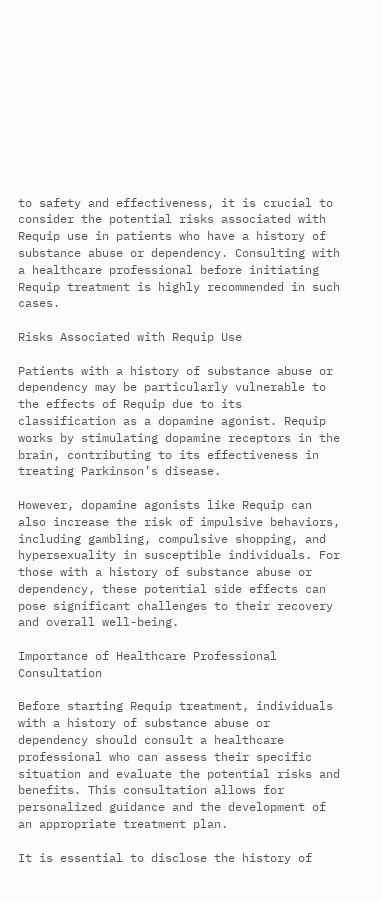to safety and effectiveness, it is crucial to consider the potential risks associated with Requip use in patients who have a history of substance abuse or dependency. Consulting with a healthcare professional before initiating Requip treatment is highly recommended in such cases.

Risks Associated with Requip Use

Patients with a history of substance abuse or dependency may be particularly vulnerable to the effects of Requip due to its classification as a dopamine agonist. Requip works by stimulating dopamine receptors in the brain, contributing to its effectiveness in treating Parkinson’s disease.

However, dopamine agonists like Requip can also increase the risk of impulsive behaviors, including gambling, compulsive shopping, and hypersexuality in susceptible individuals. For those with a history of substance abuse or dependency, these potential side effects can pose significant challenges to their recovery and overall well-being.

Importance of Healthcare Professional Consultation

Before starting Requip treatment, individuals with a history of substance abuse or dependency should consult a healthcare professional who can assess their specific situation and evaluate the potential risks and benefits. This consultation allows for personalized guidance and the development of an appropriate treatment plan.

It is essential to disclose the history of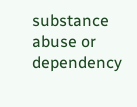substance abuse or dependency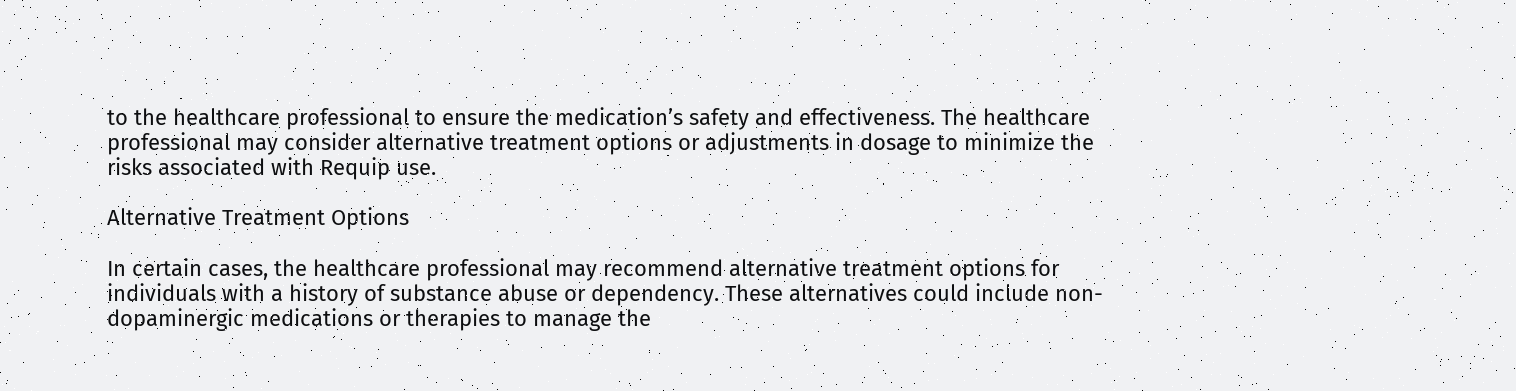to the healthcare professional to ensure the medication’s safety and effectiveness. The healthcare professional may consider alternative treatment options or adjustments in dosage to minimize the risks associated with Requip use.

Alternative Treatment Options

In certain cases, the healthcare professional may recommend alternative treatment options for individuals with a history of substance abuse or dependency. These alternatives could include non-dopaminergic medications or therapies to manage the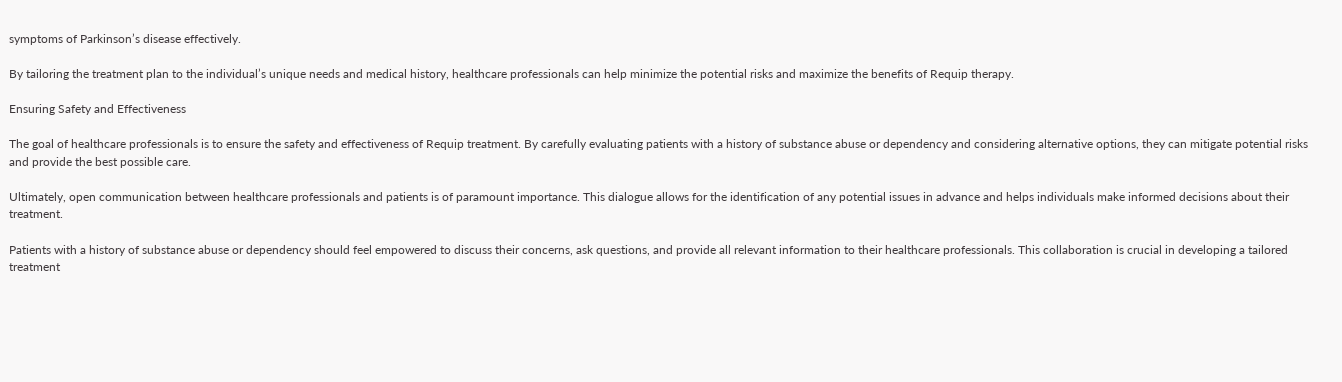symptoms of Parkinson’s disease effectively.

By tailoring the treatment plan to the individual’s unique needs and medical history, healthcare professionals can help minimize the potential risks and maximize the benefits of Requip therapy.

Ensuring Safety and Effectiveness

The goal of healthcare professionals is to ensure the safety and effectiveness of Requip treatment. By carefully evaluating patients with a history of substance abuse or dependency and considering alternative options, they can mitigate potential risks and provide the best possible care.

Ultimately, open communication between healthcare professionals and patients is of paramount importance. This dialogue allows for the identification of any potential issues in advance and helps individuals make informed decisions about their treatment.

Patients with a history of substance abuse or dependency should feel empowered to discuss their concerns, ask questions, and provide all relevant information to their healthcare professionals. This collaboration is crucial in developing a tailored treatment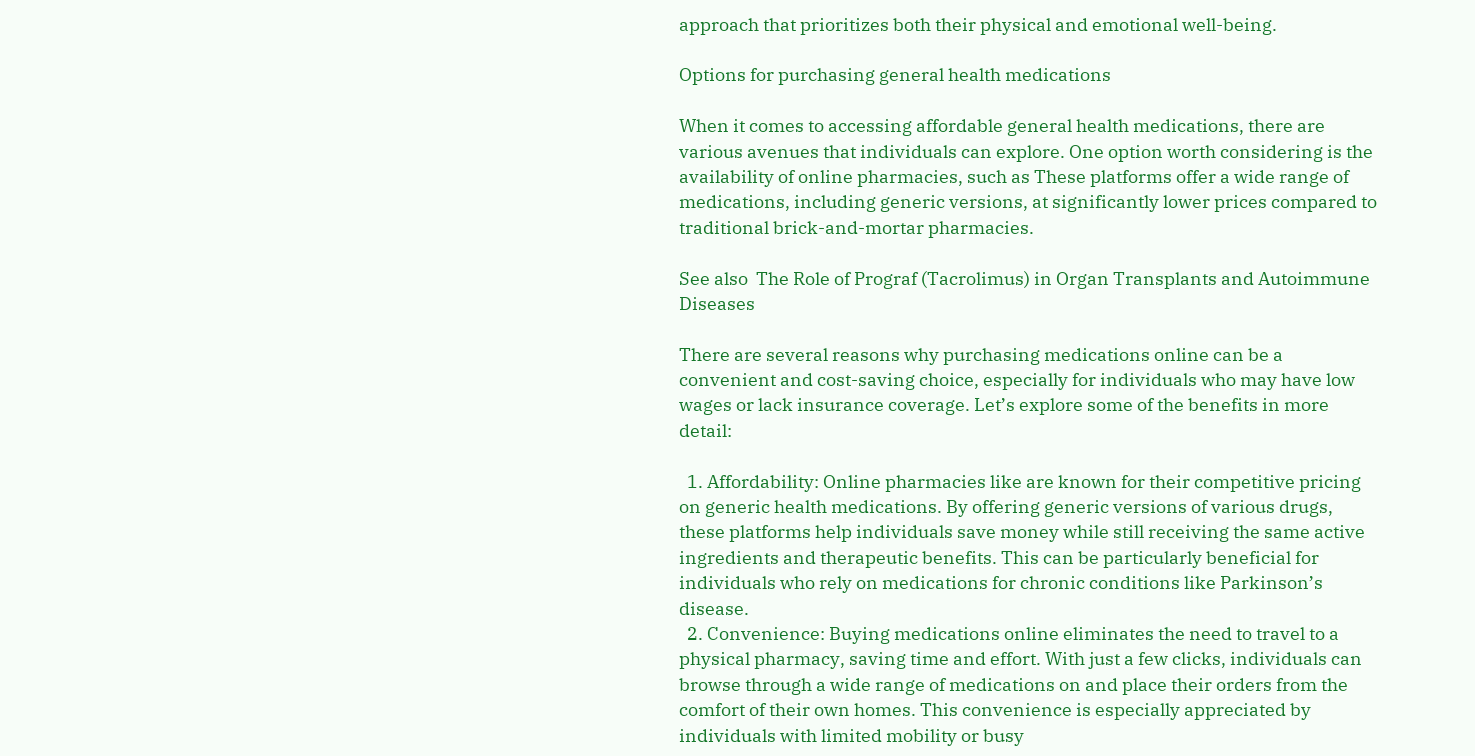approach that prioritizes both their physical and emotional well-being.

Options for purchasing general health medications

When it comes to accessing affordable general health medications, there are various avenues that individuals can explore. One option worth considering is the availability of online pharmacies, such as These platforms offer a wide range of medications, including generic versions, at significantly lower prices compared to traditional brick-and-mortar pharmacies.

See also  The Role of Prograf (Tacrolimus) in Organ Transplants and Autoimmune Diseases

There are several reasons why purchasing medications online can be a convenient and cost-saving choice, especially for individuals who may have low wages or lack insurance coverage. Let’s explore some of the benefits in more detail:

  1. Affordability: Online pharmacies like are known for their competitive pricing on generic health medications. By offering generic versions of various drugs, these platforms help individuals save money while still receiving the same active ingredients and therapeutic benefits. This can be particularly beneficial for individuals who rely on medications for chronic conditions like Parkinson’s disease.
  2. Convenience: Buying medications online eliminates the need to travel to a physical pharmacy, saving time and effort. With just a few clicks, individuals can browse through a wide range of medications on and place their orders from the comfort of their own homes. This convenience is especially appreciated by individuals with limited mobility or busy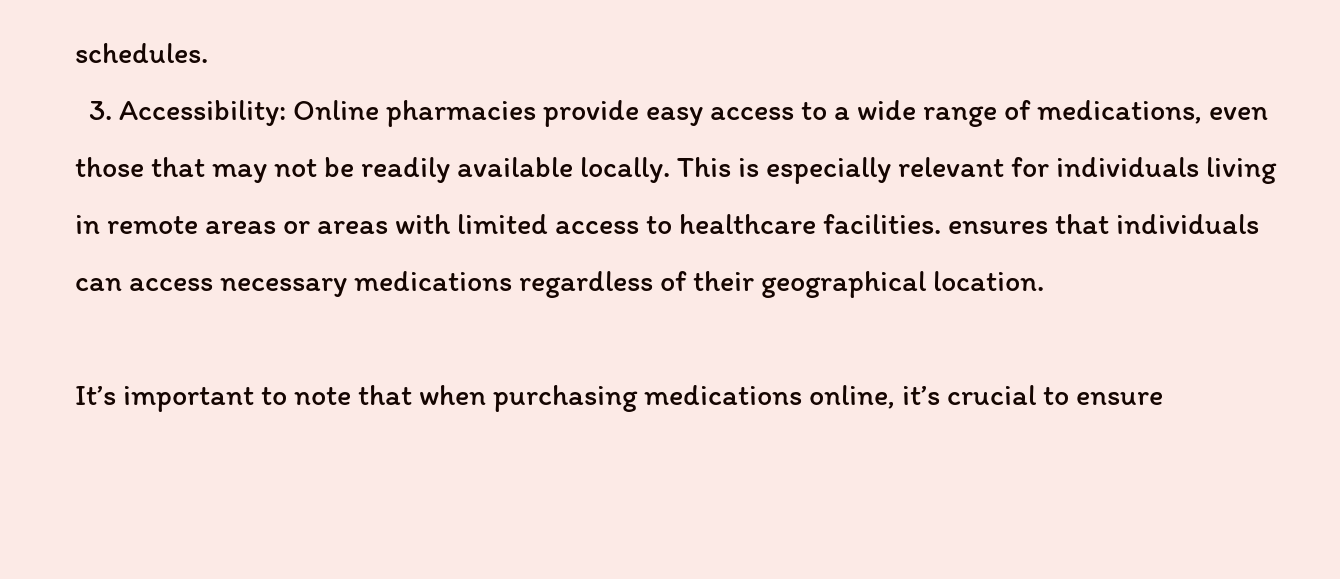schedules.
  3. Accessibility: Online pharmacies provide easy access to a wide range of medications, even those that may not be readily available locally. This is especially relevant for individuals living in remote areas or areas with limited access to healthcare facilities. ensures that individuals can access necessary medications regardless of their geographical location.

It’s important to note that when purchasing medications online, it’s crucial to ensure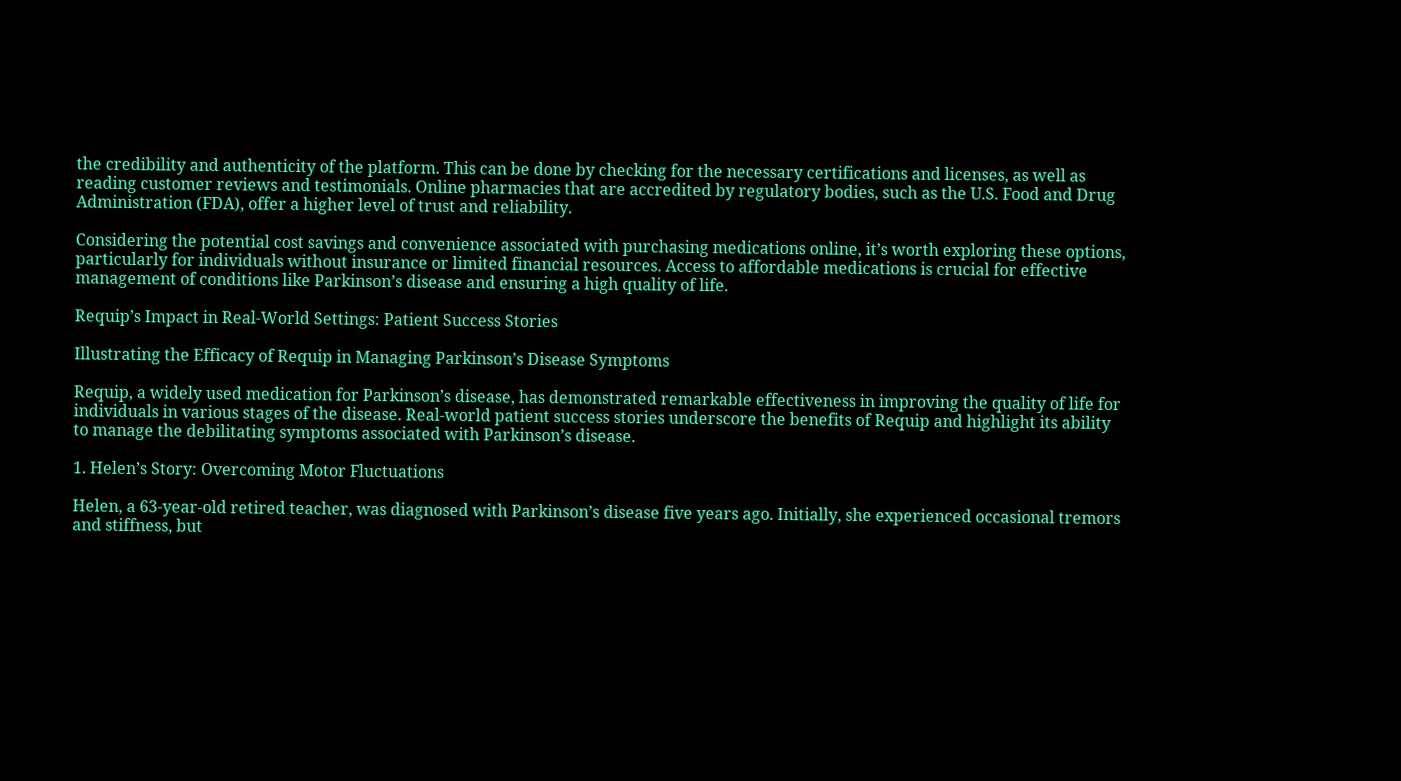the credibility and authenticity of the platform. This can be done by checking for the necessary certifications and licenses, as well as reading customer reviews and testimonials. Online pharmacies that are accredited by regulatory bodies, such as the U.S. Food and Drug Administration (FDA), offer a higher level of trust and reliability.

Considering the potential cost savings and convenience associated with purchasing medications online, it’s worth exploring these options, particularly for individuals without insurance or limited financial resources. Access to affordable medications is crucial for effective management of conditions like Parkinson’s disease and ensuring a high quality of life.

Requip’s Impact in Real-World Settings: Patient Success Stories

Illustrating the Efficacy of Requip in Managing Parkinson’s Disease Symptoms

Requip, a widely used medication for Parkinson’s disease, has demonstrated remarkable effectiveness in improving the quality of life for individuals in various stages of the disease. Real-world patient success stories underscore the benefits of Requip and highlight its ability to manage the debilitating symptoms associated with Parkinson’s disease.

1. Helen’s Story: Overcoming Motor Fluctuations

Helen, a 63-year-old retired teacher, was diagnosed with Parkinson’s disease five years ago. Initially, she experienced occasional tremors and stiffness, but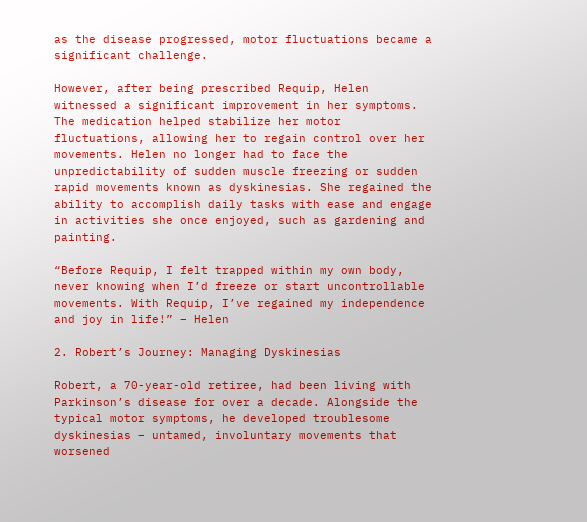as the disease progressed, motor fluctuations became a significant challenge.

However, after being prescribed Requip, Helen witnessed a significant improvement in her symptoms. The medication helped stabilize her motor fluctuations, allowing her to regain control over her movements. Helen no longer had to face the unpredictability of sudden muscle freezing or sudden rapid movements known as dyskinesias. She regained the ability to accomplish daily tasks with ease and engage in activities she once enjoyed, such as gardening and painting.

“Before Requip, I felt trapped within my own body, never knowing when I’d freeze or start uncontrollable movements. With Requip, I’ve regained my independence and joy in life!” – Helen

2. Robert’s Journey: Managing Dyskinesias

Robert, a 70-year-old retiree, had been living with Parkinson’s disease for over a decade. Alongside the typical motor symptoms, he developed troublesome dyskinesias – untamed, involuntary movements that worsened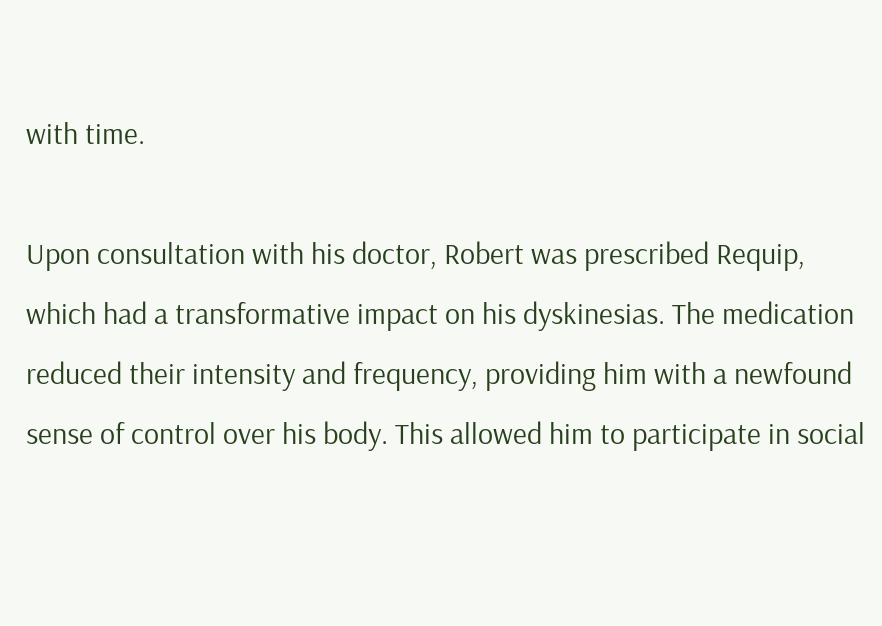with time.

Upon consultation with his doctor, Robert was prescribed Requip, which had a transformative impact on his dyskinesias. The medication reduced their intensity and frequency, providing him with a newfound sense of control over his body. This allowed him to participate in social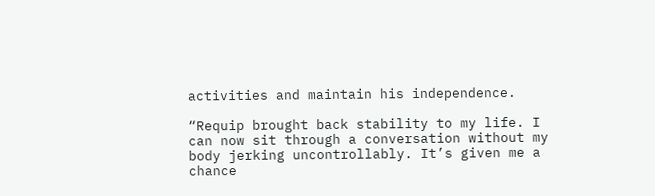activities and maintain his independence.

“Requip brought back stability to my life. I can now sit through a conversation without my body jerking uncontrollably. It’s given me a chance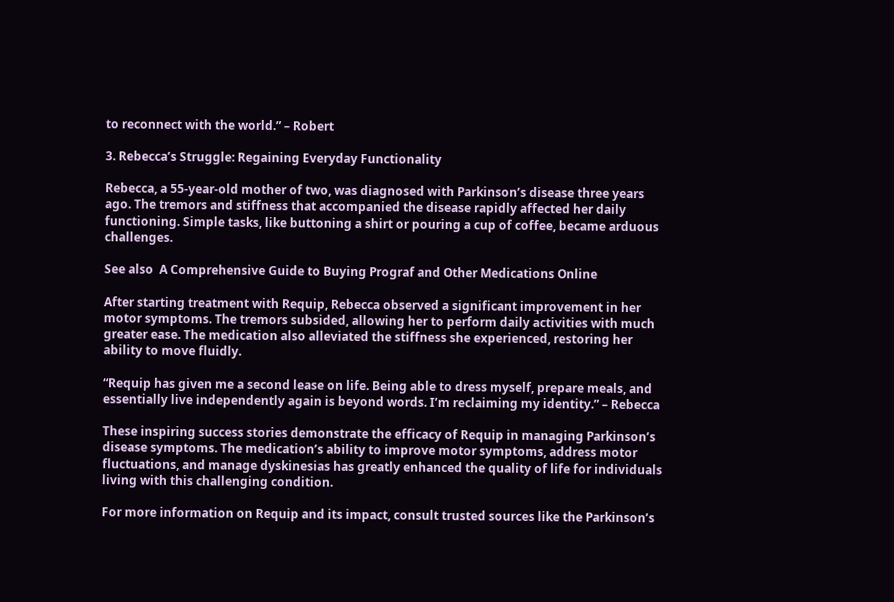to reconnect with the world.” – Robert

3. Rebecca’s Struggle: Regaining Everyday Functionality

Rebecca, a 55-year-old mother of two, was diagnosed with Parkinson’s disease three years ago. The tremors and stiffness that accompanied the disease rapidly affected her daily functioning. Simple tasks, like buttoning a shirt or pouring a cup of coffee, became arduous challenges.

See also  A Comprehensive Guide to Buying Prograf and Other Medications Online

After starting treatment with Requip, Rebecca observed a significant improvement in her motor symptoms. The tremors subsided, allowing her to perform daily activities with much greater ease. The medication also alleviated the stiffness she experienced, restoring her ability to move fluidly.

“Requip has given me a second lease on life. Being able to dress myself, prepare meals, and essentially live independently again is beyond words. I’m reclaiming my identity.” – Rebecca

These inspiring success stories demonstrate the efficacy of Requip in managing Parkinson’s disease symptoms. The medication’s ability to improve motor symptoms, address motor fluctuations, and manage dyskinesias has greatly enhanced the quality of life for individuals living with this challenging condition.

For more information on Requip and its impact, consult trusted sources like the Parkinson’s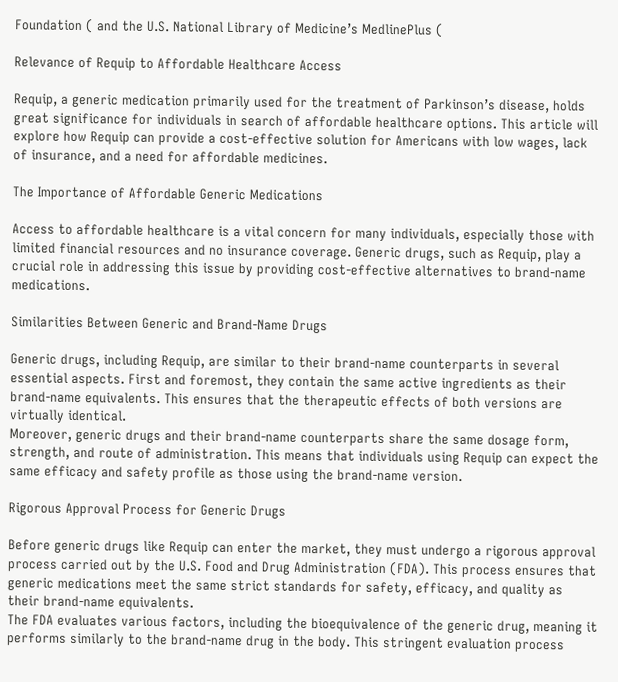Foundation ( and the U.S. National Library of Medicine’s MedlinePlus (

Relevance of Requip to Affordable Healthcare Access

Requip, a generic medication primarily used for the treatment of Parkinson’s disease, holds great significance for individuals in search of affordable healthcare options. This article will explore how Requip can provide a cost-effective solution for Americans with low wages, lack of insurance, and a need for affordable medicines.

The Importance of Affordable Generic Medications

Access to affordable healthcare is a vital concern for many individuals, especially those with limited financial resources and no insurance coverage. Generic drugs, such as Requip, play a crucial role in addressing this issue by providing cost-effective alternatives to brand-name medications.

Similarities Between Generic and Brand-Name Drugs

Generic drugs, including Requip, are similar to their brand-name counterparts in several essential aspects. First and foremost, they contain the same active ingredients as their brand-name equivalents. This ensures that the therapeutic effects of both versions are virtually identical.
Moreover, generic drugs and their brand-name counterparts share the same dosage form, strength, and route of administration. This means that individuals using Requip can expect the same efficacy and safety profile as those using the brand-name version.

Rigorous Approval Process for Generic Drugs

Before generic drugs like Requip can enter the market, they must undergo a rigorous approval process carried out by the U.S. Food and Drug Administration (FDA). This process ensures that generic medications meet the same strict standards for safety, efficacy, and quality as their brand-name equivalents.
The FDA evaluates various factors, including the bioequivalence of the generic drug, meaning it performs similarly to the brand-name drug in the body. This stringent evaluation process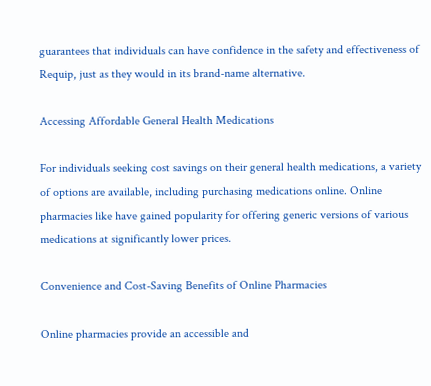guarantees that individuals can have confidence in the safety and effectiveness of Requip, just as they would in its brand-name alternative.

Accessing Affordable General Health Medications

For individuals seeking cost savings on their general health medications, a variety of options are available, including purchasing medications online. Online pharmacies like have gained popularity for offering generic versions of various medications at significantly lower prices.

Convenience and Cost-Saving Benefits of Online Pharmacies

Online pharmacies provide an accessible and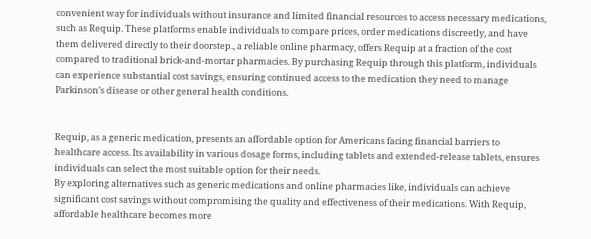convenient way for individuals without insurance and limited financial resources to access necessary medications, such as Requip. These platforms enable individuals to compare prices, order medications discreetly, and have them delivered directly to their doorstep., a reliable online pharmacy, offers Requip at a fraction of the cost compared to traditional brick-and-mortar pharmacies. By purchasing Requip through this platform, individuals can experience substantial cost savings, ensuring continued access to the medication they need to manage Parkinson’s disease or other general health conditions.


Requip, as a generic medication, presents an affordable option for Americans facing financial barriers to healthcare access. Its availability in various dosage forms, including tablets and extended-release tablets, ensures individuals can select the most suitable option for their needs.
By exploring alternatives such as generic medications and online pharmacies like, individuals can achieve significant cost savings without compromising the quality and effectiveness of their medications. With Requip, affordable healthcare becomes more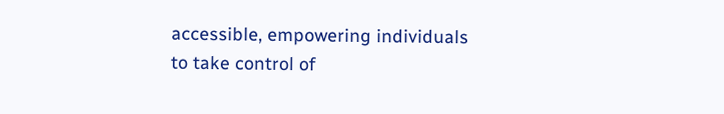accessible, empowering individuals to take control of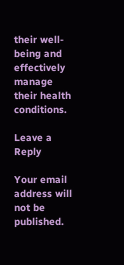their well-being and effectively manage their health conditions.

Leave a Reply

Your email address will not be published.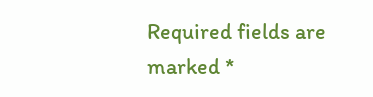Required fields are marked *